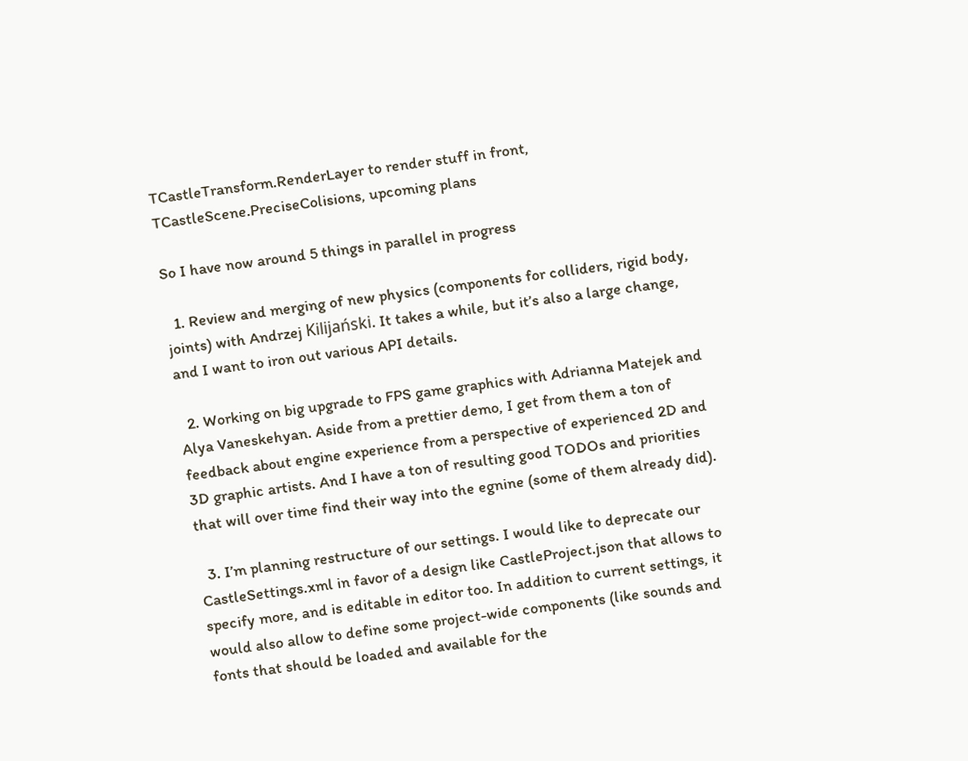TCastleTransform.RenderLayer to render stuff in front, TCastleScene.PreciseColisions, upcoming plans

So I have now around 5 things in parallel in progress

  1. Review and merging of new physics (components for colliders, rigid body, joints) with Andrzej Kilijański. It takes a while, but it’s also a large change, and I want to iron out various API details.

  2. Working on big upgrade to FPS game graphics with Adrianna Matejek and Alya Vaneskehyan. Aside from a prettier demo, I get from them a ton of feedback about engine experience from a perspective of experienced 2D and 3D graphic artists. And I have a ton of resulting good TODOs and priorities that will over time find their way into the egnine (some of them already did).

  3. I’m planning restructure of our settings. I would like to deprecate our CastleSettings.xml in favor of a design like CastleProject.json that allows to specify more, and is editable in editor too. In addition to current settings, it would also allow to define some project-wide components (like sounds and fonts that should be loaded and available for the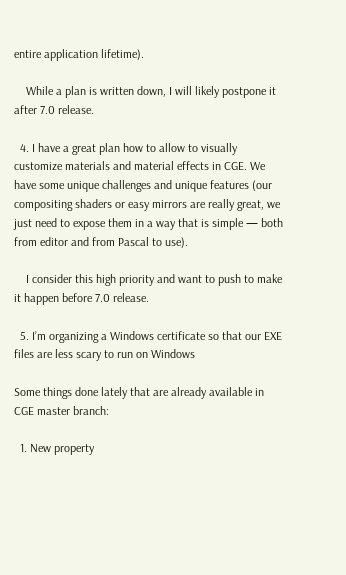entire application lifetime).

    While a plan is written down, I will likely postpone it after 7.0 release.

  4. I have a great plan how to allow to visually customize materials and material effects in CGE. We have some unique challenges and unique features (our compositing shaders or easy mirrors are really great, we just need to expose them in a way that is simple — both from editor and from Pascal to use).

    I consider this high priority and want to push to make it happen before 7.0 release.

  5. I’m organizing a Windows certificate so that our EXE files are less scary to run on Windows

Some things done lately that are already available in CGE master branch:

  1. New property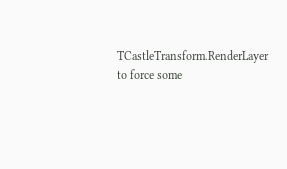TCastleTransform.RenderLayer to force some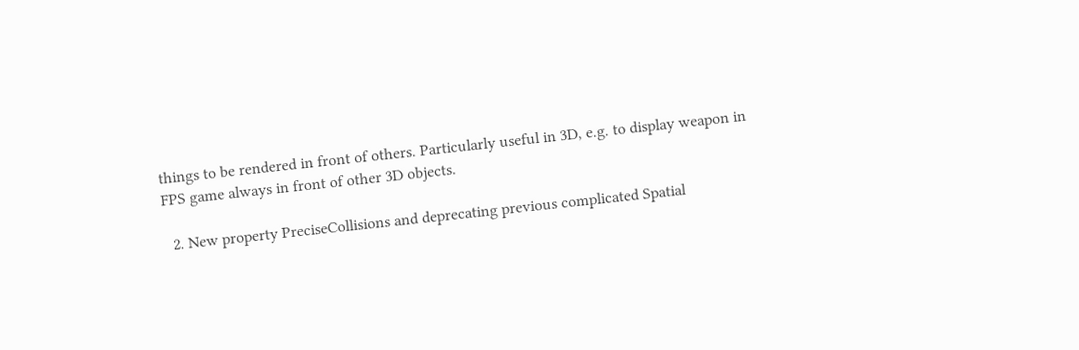things to be rendered in front of others. Particularly useful in 3D, e.g. to display weapon in FPS game always in front of other 3D objects.

  2. New property PreciseCollisions and deprecating previous complicated Spatial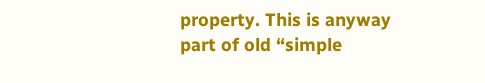property. This is anyway part of old “simple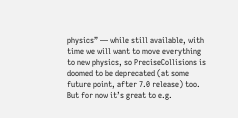physics” — while still available, with time we will want to move everything to new physics, so PreciseCollisions is doomed to be deprecated (at some future point, after 7.0 release) too. But for now it’s great to e.g.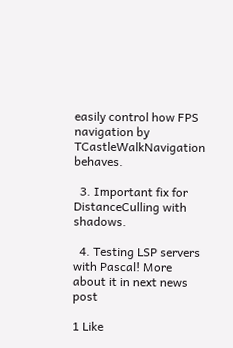easily control how FPS navigation by TCastleWalkNavigation behaves.

  3. Important fix for DistanceCulling with shadows.

  4. Testing LSP servers with Pascal! More about it in next news post

1 Like